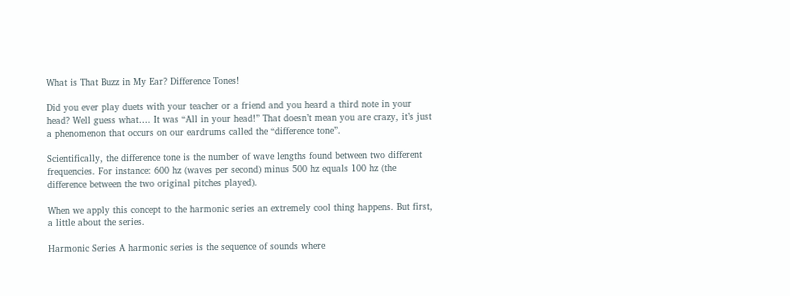What is That Buzz in My Ear? Difference Tones!

Did you ever play duets with your teacher or a friend and you heard a third note in your head? Well guess what…. It was “All in your head!” That doesn’t mean you are crazy, it’s just a phenomenon that occurs on our eardrums called the “difference tone”.

Scientifically, the difference tone is the number of wave lengths found between two different frequencies. For instance: 600 hz (waves per second) minus 500 hz equals 100 hz (the difference between the two original pitches played).

When we apply this concept to the harmonic series an extremely cool thing happens. But first, a little about the series.

Harmonic Series A harmonic series is the sequence of sounds where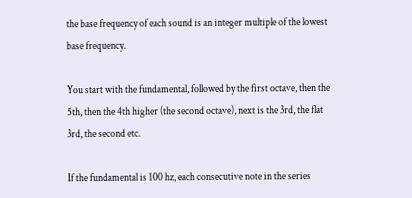the base frequency of each sound is an integer multiple of the lowest base frequency.

You start with the fundamental, followed by the first octave, then the 5th, then the 4th higher (the second octave), next is the 3rd, the flat 3rd, the second etc.

If the fundamental is 100 hz, each consecutive note in the series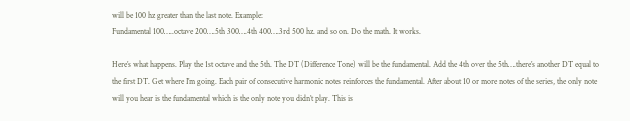will be 100 hz greater than the last note. Example:
Fundamental 100…..octave 200….5th 300….4th 400….3rd 500 hz. and so on. Do the math. It works.

Here’s what happens. Play the 1st octave and the 5th. The DT (Difference Tone) will be the fundamental. Add the 4th over the 5th….there’s another DT equal to the first DT. Get where I’m going. Each pair of consecutive harmonic notes reinforces the fundamental. After about 10 or more notes of the series, the only note will you hear is the fundamental which is the only note you didn’t play. This is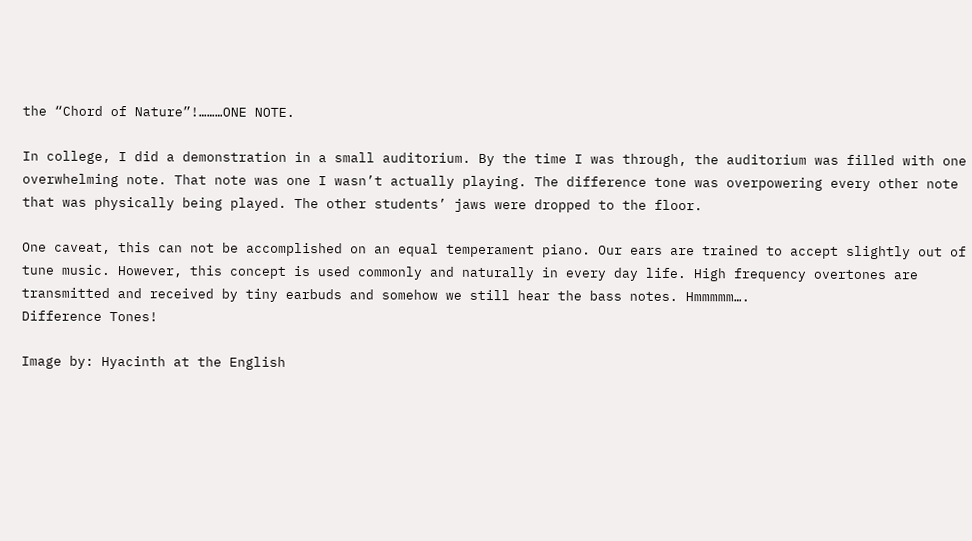the “Chord of Nature”!………ONE NOTE.

In college, I did a demonstration in a small auditorium. By the time I was through, the auditorium was filled with one overwhelming note. That note was one I wasn’t actually playing. The difference tone was overpowering every other note that was physically being played. The other students’ jaws were dropped to the floor.

One caveat, this can not be accomplished on an equal temperament piano. Our ears are trained to accept slightly out of tune music. However, this concept is used commonly and naturally in every day life. High frequency overtones are transmitted and received by tiny earbuds and somehow we still hear the bass notes. Hmmmmm….
Difference Tones!

Image by: Hyacinth at the English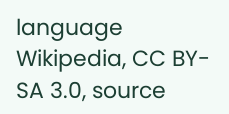language Wikipedia, CC BY-SA 3.0, source